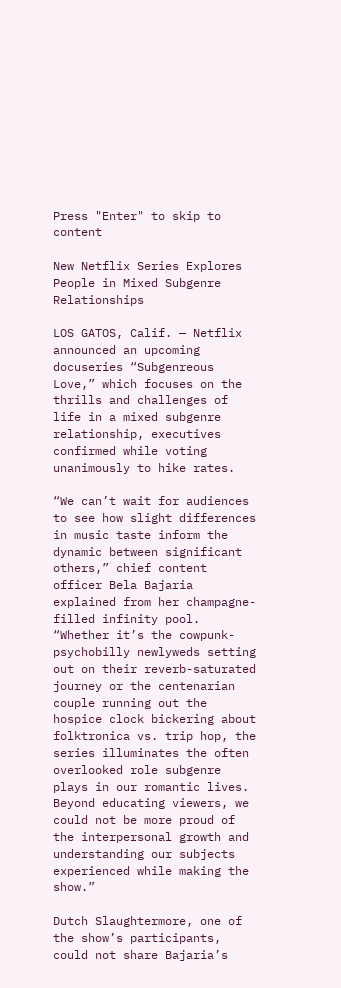Press "Enter" to skip to content

New Netflix Series Explores People in Mixed Subgenre Relationships

LOS GATOS, Calif. — Netflix announced an upcoming docuseries “Subgenreous Love,” which focuses on the thrills and challenges of life in a mixed subgenre relationship, executives confirmed while voting unanimously to hike rates.

“We can’t wait for audiences to see how slight differences in music taste inform the dynamic between significant others,” chief content officer Bela Bajaria explained from her champagne-filled infinity pool. “Whether it’s the cowpunk-psychobilly newlyweds setting out on their reverb-saturated journey or the centenarian couple running out the hospice clock bickering about folktronica vs. trip hop, the series illuminates the often overlooked role subgenre plays in our romantic lives. Beyond educating viewers, we could not be more proud of the interpersonal growth and understanding our subjects experienced while making the show.”

Dutch Slaughtermore, one of the show’s participants, could not share Bajaria’s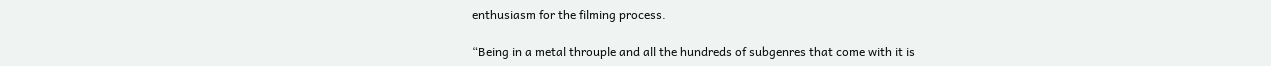enthusiasm for the filming process.

“Being in a metal throuple and all the hundreds of subgenres that come with it is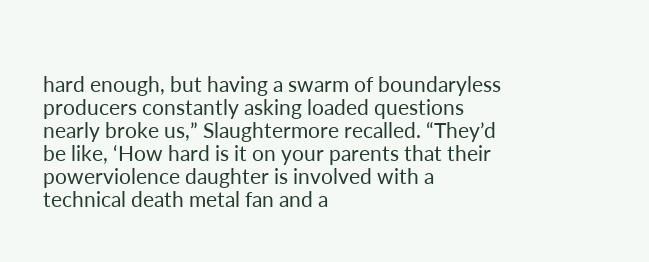hard enough, but having a swarm of boundaryless producers constantly asking loaded questions nearly broke us,” Slaughtermore recalled. “They’d be like, ‘How hard is it on your parents that their powerviolence daughter is involved with a technical death metal fan and a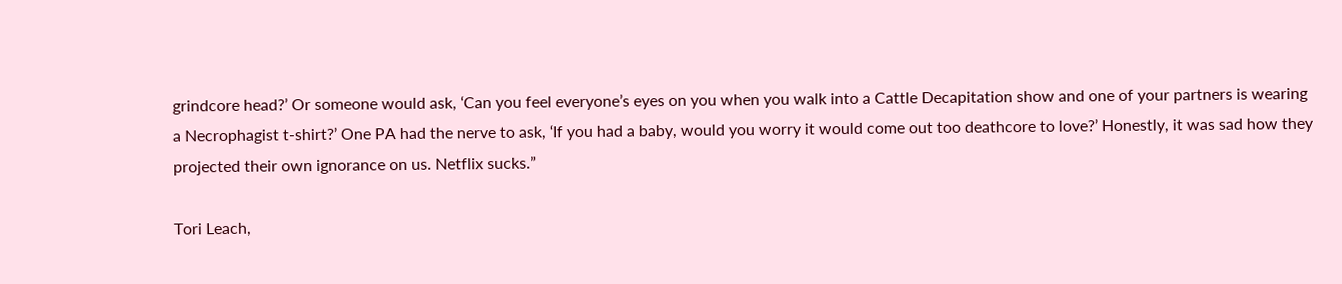grindcore head?’ Or someone would ask, ‘Can you feel everyone’s eyes on you when you walk into a Cattle Decapitation show and one of your partners is wearing a Necrophagist t-shirt?’ One PA had the nerve to ask, ‘If you had a baby, would you worry it would come out too deathcore to love?’ Honestly, it was sad how they projected their own ignorance on us. Netflix sucks.”

Tori Leach,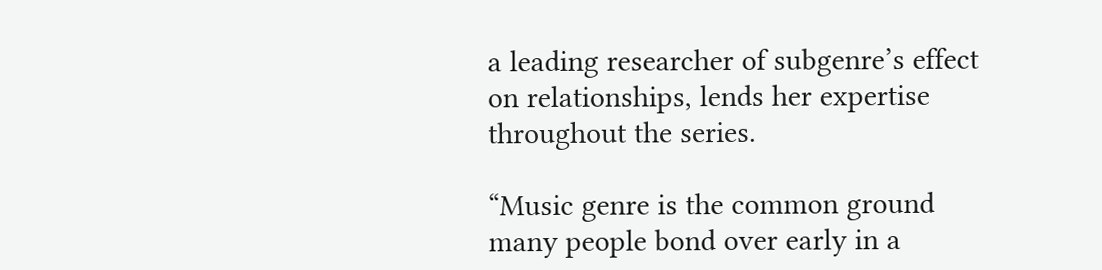a leading researcher of subgenre’s effect on relationships, lends her expertise throughout the series.

“Music genre is the common ground many people bond over early in a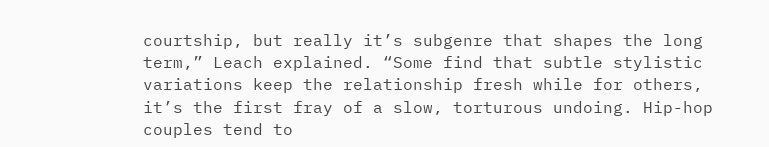courtship, but really it’s subgenre that shapes the long term,” Leach explained. “Some find that subtle stylistic variations keep the relationship fresh while for others, it’s the first fray of a slow, torturous undoing. Hip-hop couples tend to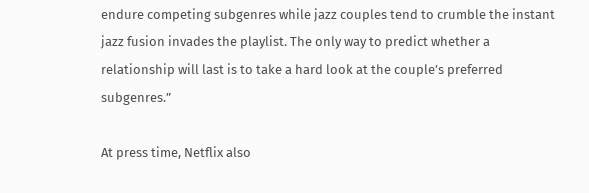endure competing subgenres while jazz couples tend to crumble the instant jazz fusion invades the playlist. The only way to predict whether a relationship will last is to take a hard look at the couple’s preferred subgenres.”

At press time, Netflix also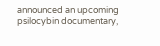announced an upcoming psilocybin documentary,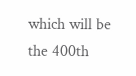which will be the 400th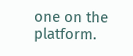one on the platform.